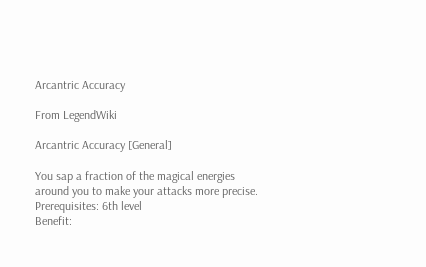Arcantric Accuracy

From LegendWiki

Arcantric Accuracy [General]

You sap a fraction of the magical energies around you to make your attacks more precise.
Prerequisites: 6th level
Benefit: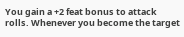You gain a +2 feat bonus to attack rolls. Whenever you become the target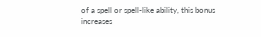of a spell or spell-like ability, this bonus increases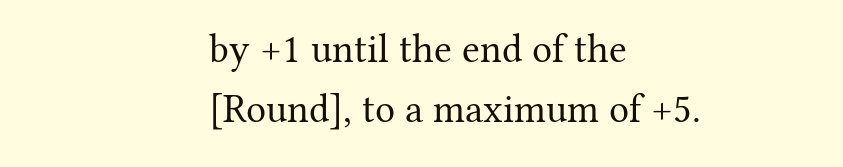by +1 until the end of the [Round], to a maximum of +5.